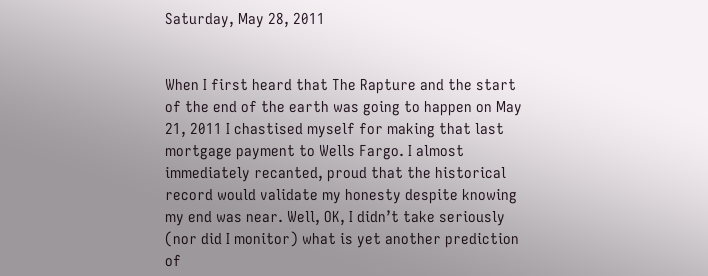Saturday, May 28, 2011


When I first heard that The Rapture and the start of the end of the earth was going to happen on May 21, 2011 I chastised myself for making that last mortgage payment to Wells Fargo. I almost immediately recanted, proud that the historical record would validate my honesty despite knowing my end was near. Well, OK, I didn’t take seriously (nor did I monitor) what is yet another prediction of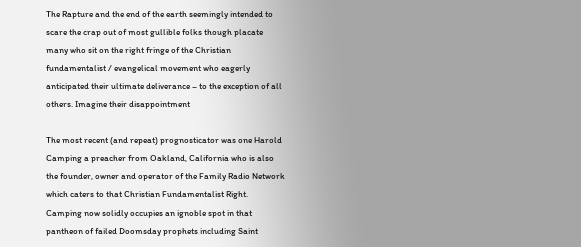The Rapture and the end of the earth seemingly intended to scare the crap out of most gullible folks though placate many who sit on the right fringe of the Christian fundamentalist / evangelical movement who eagerly anticipated their ultimate deliverance – to the exception of all others. Imagine their disappointment

The most recent (and repeat) prognosticator was one Harold Camping a preacher from Oakland, California who is also the founder, owner and operator of the Family Radio Network which caters to that Christian Fundamentalist Right. Camping now solidly occupies an ignoble spot in that pantheon of failed Doomsday prophets including Saint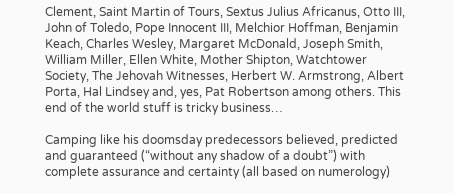Clement, Saint Martin of Tours, Sextus Julius Africanus, Otto III, John of Toledo, Pope Innocent III, Melchior Hoffman, Benjamin Keach, Charles Wesley, Margaret McDonald, Joseph Smith, William Miller, Ellen White, Mother Shipton, Watchtower Society, The Jehovah Witnesses, Herbert W. Armstrong, Albert Porta, Hal Lindsey and, yes, Pat Robertson among others. This end of the world stuff is tricky business…

Camping like his doomsday predecessors believed, predicted and guaranteed (“without any shadow of a doubt”) with complete assurance and certainty (all based on numerology)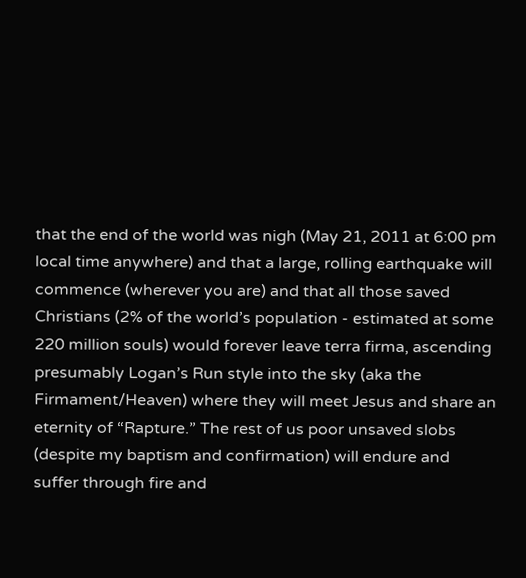that the end of the world was nigh (May 21, 2011 at 6:00 pm local time anywhere) and that a large, rolling earthquake will commence (wherever you are) and that all those saved Christians (2% of the world’s population - estimated at some 220 million souls) would forever leave terra firma, ascending presumably Logan’s Run style into the sky (aka the Firmament/Heaven) where they will meet Jesus and share an eternity of “Rapture.” The rest of us poor unsaved slobs (despite my baptism and confirmation) will endure and suffer through fire and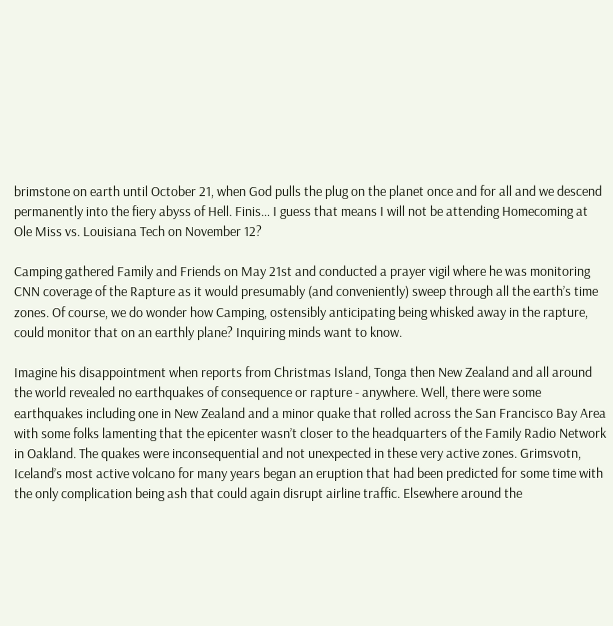brimstone on earth until October 21, when God pulls the plug on the planet once and for all and we descend permanently into the fiery abyss of Hell. Finis… I guess that means I will not be attending Homecoming at Ole Miss vs. Louisiana Tech on November 12?

Camping gathered Family and Friends on May 21st and conducted a prayer vigil where he was monitoring CNN coverage of the Rapture as it would presumably (and conveniently) sweep through all the earth’s time zones. Of course, we do wonder how Camping, ostensibly anticipating being whisked away in the rapture, could monitor that on an earthly plane? Inquiring minds want to know.

Imagine his disappointment when reports from Christmas Island, Tonga then New Zealand and all around the world revealed no earthquakes of consequence or rapture - anywhere. Well, there were some earthquakes including one in New Zealand and a minor quake that rolled across the San Francisco Bay Area with some folks lamenting that the epicenter wasn’t closer to the headquarters of the Family Radio Network in Oakland. The quakes were inconsequential and not unexpected in these very active zones. Grimsvotn, Iceland’s most active volcano for many years began an eruption that had been predicted for some time with the only complication being ash that could again disrupt airline traffic. Elsewhere around the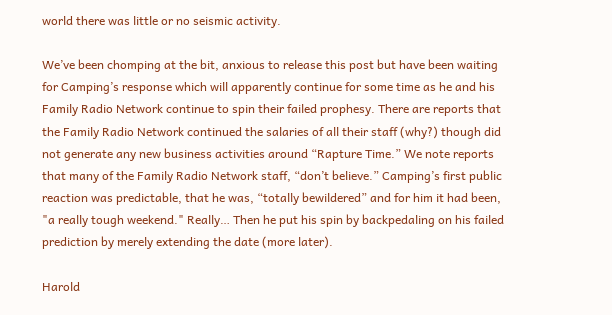world there was little or no seismic activity.

We’ve been chomping at the bit, anxious to release this post but have been waiting for Camping’s response which will apparently continue for some time as he and his Family Radio Network continue to spin their failed prophesy. There are reports that the Family Radio Network continued the salaries of all their staff (why?) though did not generate any new business activities around “Rapture Time.” We note reports that many of the Family Radio Network staff, “don’t believe.” Camping’s first public reaction was predictable, that he was, “totally bewildered” and for him it had been, "a really tough weekend." Really… Then he put his spin by backpedaling on his failed prediction by merely extending the date (more later).

Harold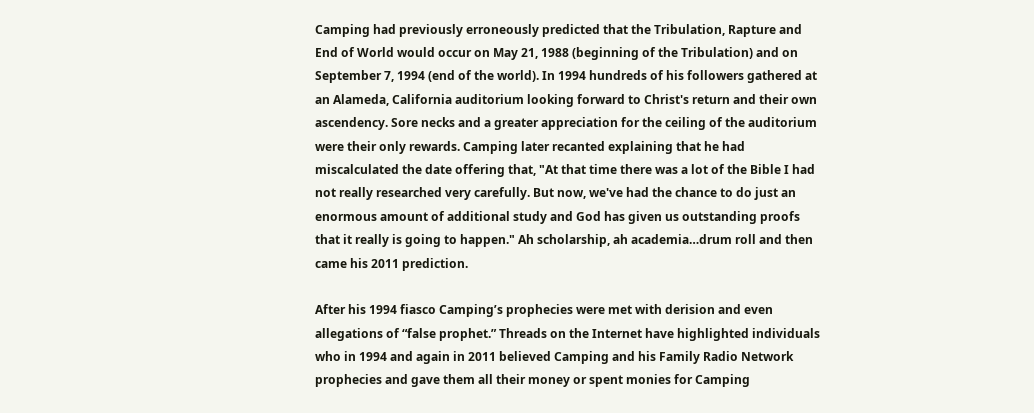Camping had previously erroneously predicted that the Tribulation, Rapture and End of World would occur on May 21, 1988 (beginning of the Tribulation) and on September 7, 1994 (end of the world). In 1994 hundreds of his followers gathered at an Alameda, California auditorium looking forward to Christ's return and their own ascendency. Sore necks and a greater appreciation for the ceiling of the auditorium were their only rewards. Camping later recanted explaining that he had miscalculated the date offering that, "At that time there was a lot of the Bible I had not really researched very carefully. But now, we've had the chance to do just an enormous amount of additional study and God has given us outstanding proofs that it really is going to happen." Ah scholarship, ah academia…drum roll and then came his 2011 prediction.

After his 1994 fiasco Camping’s prophecies were met with derision and even allegations of “false prophet.” Threads on the Internet have highlighted individuals who in 1994 and again in 2011 believed Camping and his Family Radio Network prophecies and gave them all their money or spent monies for Camping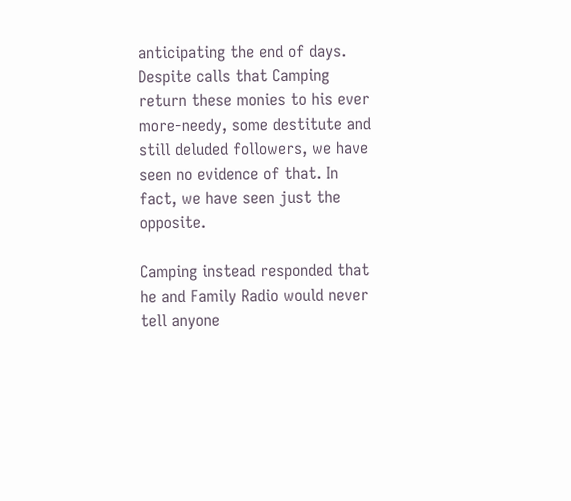anticipating the end of days. Despite calls that Camping return these monies to his ever more-needy, some destitute and still deluded followers, we have seen no evidence of that. In fact, we have seen just the opposite.

Camping instead responded that he and Family Radio would never tell anyone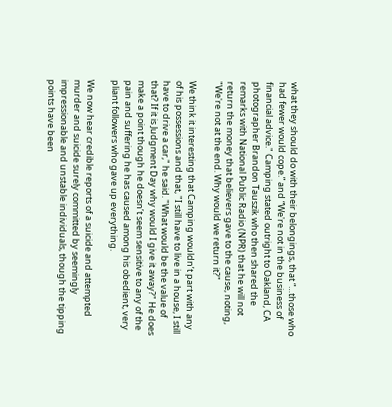what they should do with their belongings, that “…those who had fewer would cope.” and “We're not in the business of financial advice." Camping stated outright to Oakland, CA photographer Brandon Tauszik who then shared the remarks with National Public Radio (NPR) that he will not return the money that believers gave to the cause, noting, "We're not at the end. Why would we return it?"

We think it interesting that Camping wouldn’t part with any of his possessions and that, "I still have to live in a house, I still have to drive a car," he said. "What would be the value of that? If it is Judgment Day why would I give it away?" He does make a point though he doesn’t seem sensitive to any of the pain and suffering he has caused among his obedient, very pliant followers who gave up everything.

We now hear credible reports of a suicide and attempted murder and suicide surely committed by seemingly impressionable and unstable individuals, though the tipping points have been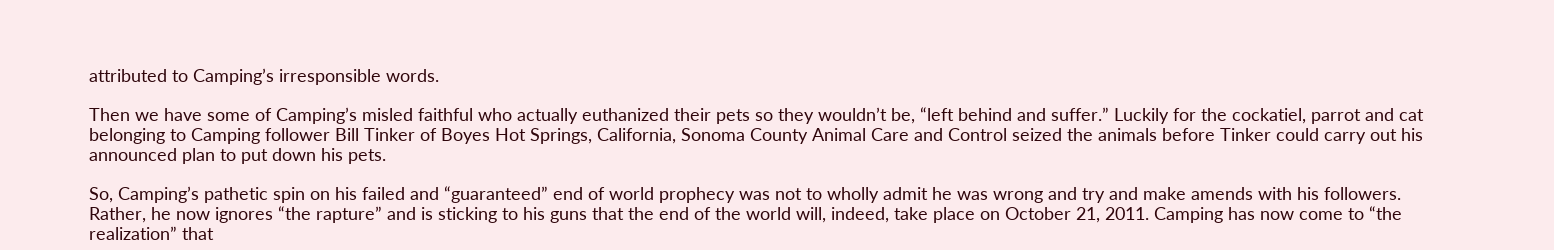attributed to Camping’s irresponsible words.

Then we have some of Camping’s misled faithful who actually euthanized their pets so they wouldn’t be, “left behind and suffer.” Luckily for the cockatiel, parrot and cat belonging to Camping follower Bill Tinker of Boyes Hot Springs, California, Sonoma County Animal Care and Control seized the animals before Tinker could carry out his announced plan to put down his pets.

So, Camping’s pathetic spin on his failed and “guaranteed” end of world prophecy was not to wholly admit he was wrong and try and make amends with his followers. Rather, he now ignores “the rapture” and is sticking to his guns that the end of the world will, indeed, take place on October 21, 2011. Camping has now come to “the realization” that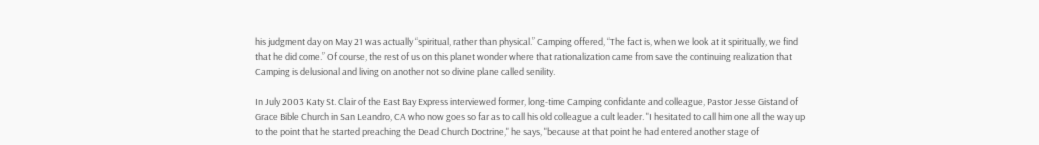his judgment day on May 21 was actually “spiritual, rather than physical.” Camping offered, “The fact is, when we look at it spiritually, we find that he did come.” Of course, the rest of us on this planet wonder where that rationalization came from save the continuing realization that Camping is delusional and living on another not so divine plane called senility.

In July 2003 Katy St. Clair of the East Bay Express interviewed former, long-time Camping confidante and colleague, Pastor Jesse Gistand of Grace Bible Church in San Leandro, CA who now goes so far as to call his old colleague a cult leader. "I hesitated to call him one all the way up to the point that he started preaching the Dead Church Doctrine," he says, "because at that point he had entered another stage of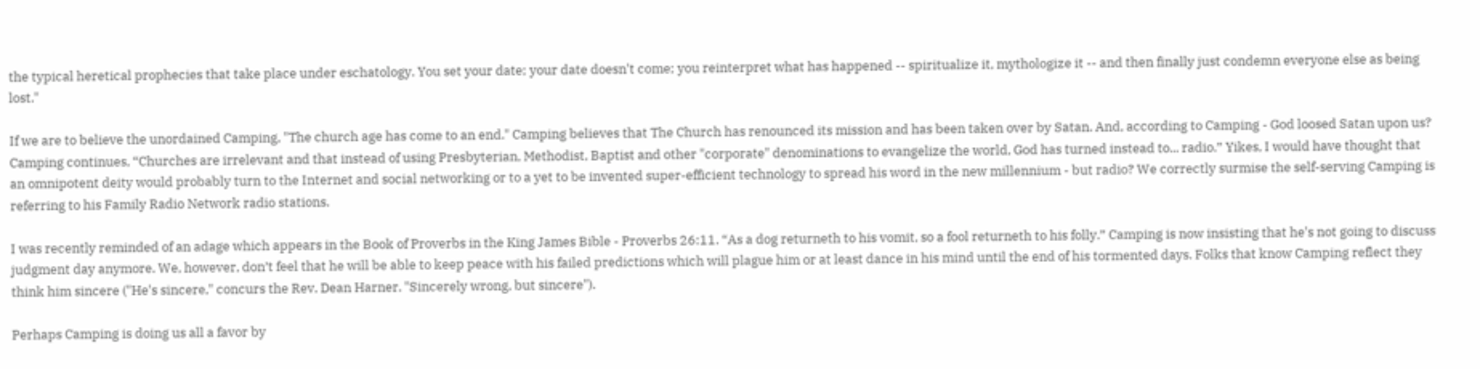the typical heretical prophecies that take place under eschatology. You set your date; your date doesn't come; you reinterpret what has happened -- spiritualize it, mythologize it -- and then finally just condemn everyone else as being lost."

If we are to believe the unordained Camping, "The church age has come to an end." Camping believes that The Church has renounced its mission and has been taken over by Satan. And, according to Camping - God loosed Satan upon us? Camping continues, “Churches are irrelevant and that instead of using Presbyterian, Methodist, Baptist and other "corporate" denominations to evangelize the world, God has turned instead to... radio.” Yikes, I would have thought that an omnipotent deity would probably turn to the Internet and social networking or to a yet to be invented super-efficient technology to spread his word in the new millennium - but radio? We correctly surmise the self-serving Camping is referring to his Family Radio Network radio stations.

I was recently reminded of an adage which appears in the Book of Proverbs in the King James Bible - Proverbs 26:11. “As a dog returneth to his vomit, so a fool returneth to his folly.” Camping is now insisting that he's not going to discuss judgment day anymore. We, however, don’t feel that he will be able to keep peace with his failed predictions which will plague him or at least dance in his mind until the end of his tormented days. Folks that know Camping reflect they think him sincere ("He's sincere," concurs the Rev. Dean Harner. "Sincerely wrong, but sincere").

Perhaps Camping is doing us all a favor by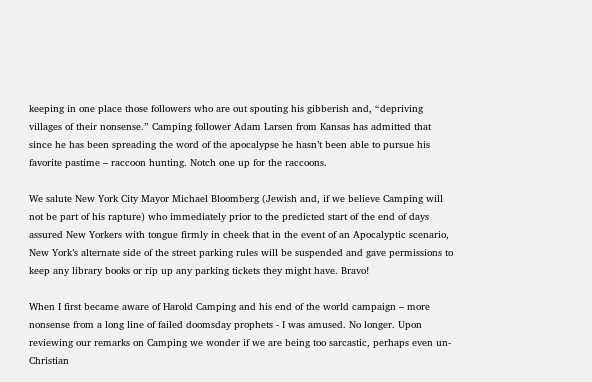keeping in one place those followers who are out spouting his gibberish and, “depriving villages of their nonsense.” Camping follower Adam Larsen from Kansas has admitted that since he has been spreading the word of the apocalypse he hasn’t been able to pursue his favorite pastime – raccoon hunting. Notch one up for the raccoons.

We salute New York City Mayor Michael Bloomberg (Jewish and, if we believe Camping will not be part of his rapture) who immediately prior to the predicted start of the end of days assured New Yorkers with tongue firmly in cheek that in the event of an Apocalyptic scenario, New York’s alternate side of the street parking rules will be suspended and gave permissions to keep any library books or rip up any parking tickets they might have. Bravo!

When I first became aware of Harold Camping and his end of the world campaign – more nonsense from a long line of failed doomsday prophets - I was amused. No longer. Upon reviewing our remarks on Camping we wonder if we are being too sarcastic, perhaps even un-Christian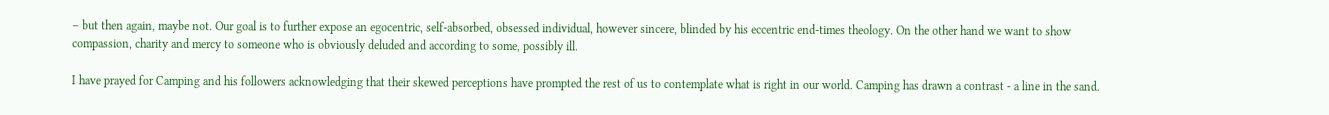– but then again, maybe not. Our goal is to further expose an egocentric, self-absorbed, obsessed individual, however sincere, blinded by his eccentric end-times theology. On the other hand we want to show compassion, charity and mercy to someone who is obviously deluded and according to some, possibly ill.

I have prayed for Camping and his followers acknowledging that their skewed perceptions have prompted the rest of us to contemplate what is right in our world. Camping has drawn a contrast - a line in the sand.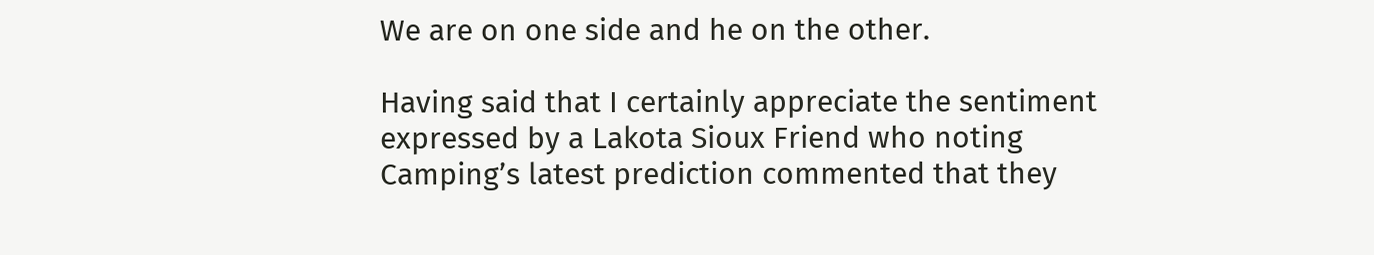We are on one side and he on the other.

Having said that I certainly appreciate the sentiment expressed by a Lakota Sioux Friend who noting Camping’s latest prediction commented that they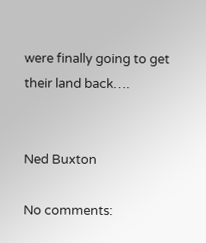were finally going to get their land back….


Ned Buxton

No comments: